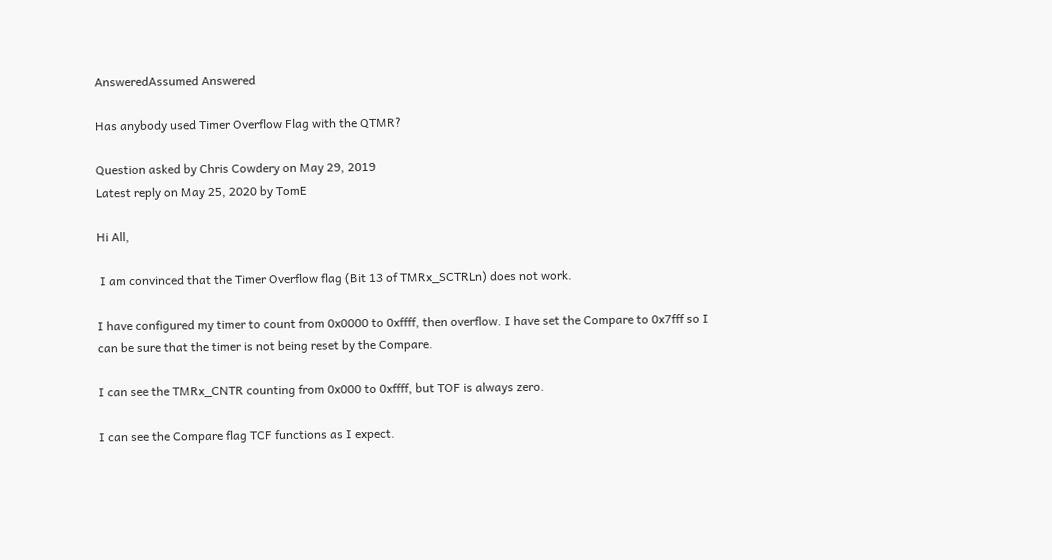AnsweredAssumed Answered

Has anybody used Timer Overflow Flag with the QTMR?

Question asked by Chris Cowdery on May 29, 2019
Latest reply on May 25, 2020 by TomE

Hi All,

 I am convinced that the Timer Overflow flag (Bit 13 of TMRx_SCTRLn) does not work.

I have configured my timer to count from 0x0000 to 0xffff, then overflow. I have set the Compare to 0x7fff so I can be sure that the timer is not being reset by the Compare.

I can see the TMRx_CNTR counting from 0x000 to 0xffff, but TOF is always zero.

I can see the Compare flag TCF functions as I expect.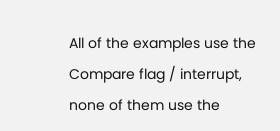All of the examples use the Compare flag / interrupt, none of them use the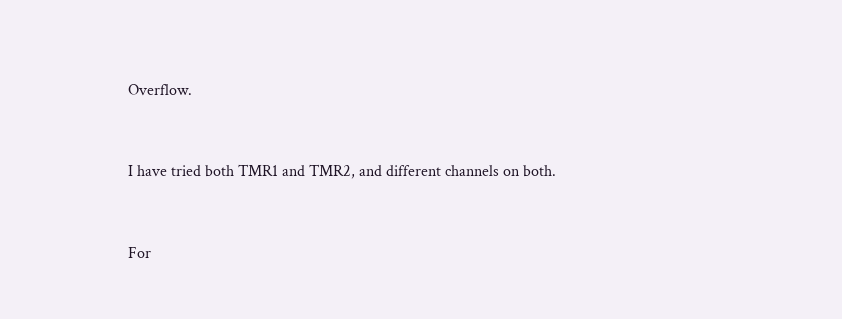Overflow.


I have tried both TMR1 and TMR2, and different channels on both.


For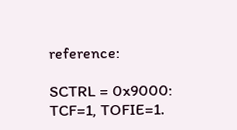reference:

SCTRL = 0x9000: TCF=1, TOFIE=1.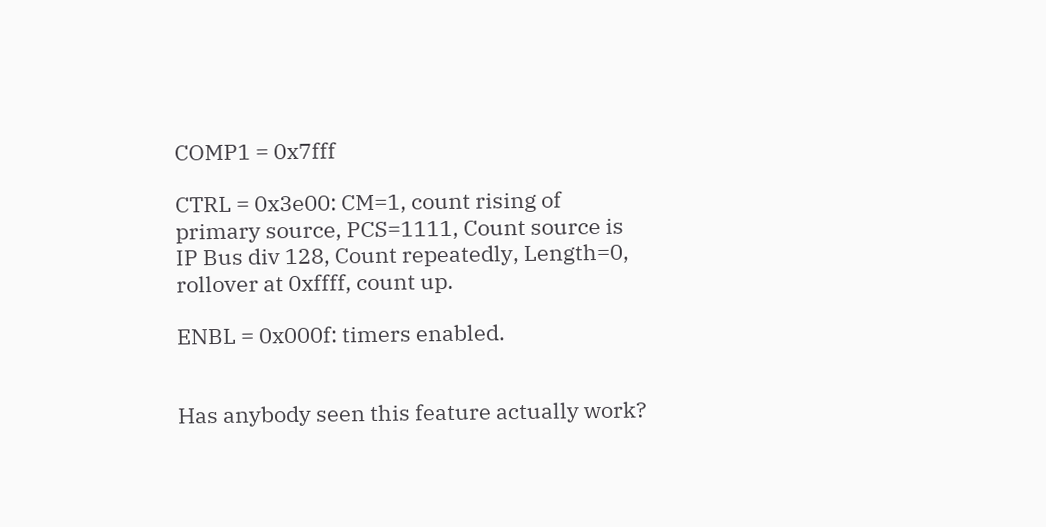COMP1 = 0x7fff

CTRL = 0x3e00: CM=1, count rising of primary source, PCS=1111, Count source is IP Bus div 128, Count repeatedly, Length=0, rollover at 0xffff, count up.

ENBL = 0x000f: timers enabled.


Has anybody seen this feature actually work?